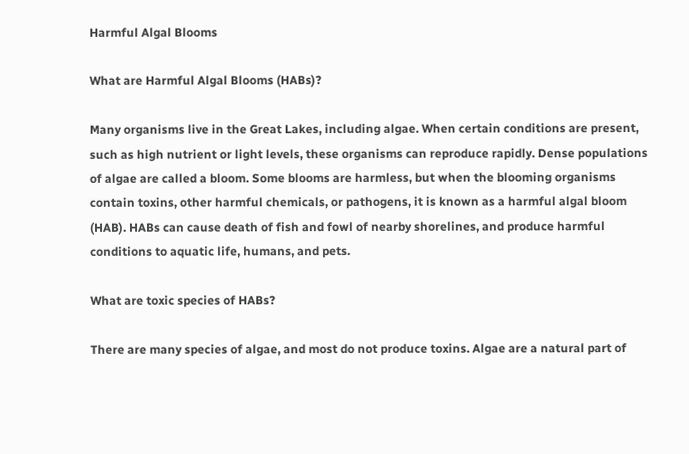Harmful Algal Blooms

What are Harmful Algal Blooms (HABs)?

Many organisms live in the Great Lakes, including algae. When certain conditions are present, such as high nutrient or light levels, these organisms can reproduce rapidly. Dense populations of algae are called a bloom. Some blooms are harmless, but when the blooming organisms contain toxins, other harmful chemicals, or pathogens, it is known as a harmful algal bloom (HAB). HABs can cause death of fish and fowl of nearby shorelines, and produce harmful conditions to aquatic life, humans, and pets.

What are toxic species of HABs?

There are many species of algae, and most do not produce toxins. Algae are a natural part of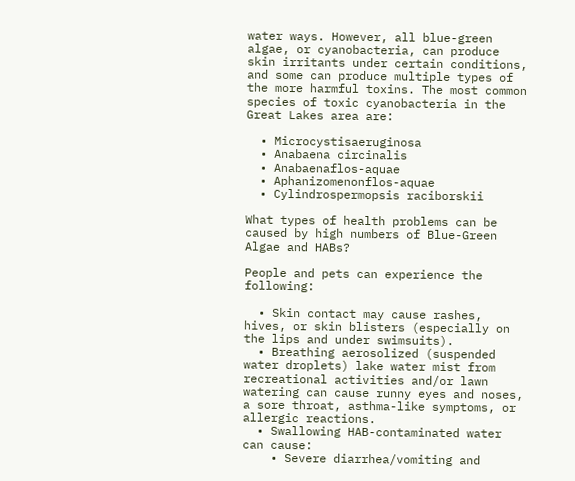water ways. However, all blue-green algae, or cyanobacteria, can produce skin irritants under certain conditions, and some can produce multiple types of the more harmful toxins. The most common species of toxic cyanobacteria in the Great Lakes area are:

  • Microcystisaeruginosa
  • Anabaena circinalis
  • Anabaenaflos-aquae
  • Aphanizomenonflos-aquae
  • Cylindrospermopsis raciborskii

What types of health problems can be caused by high numbers of Blue-Green Algae and HABs?

People and pets can experience the following:

  • Skin contact may cause rashes, hives, or skin blisters (especially on the lips and under swimsuits).
  • Breathing aerosolized (suspended water droplets) lake water mist from recreational activities and/or lawn watering can cause runny eyes and noses, a sore throat, asthma-like symptoms, or allergic reactions.
  • Swallowing HAB-contaminated water can cause:
    • Severe diarrhea/vomiting and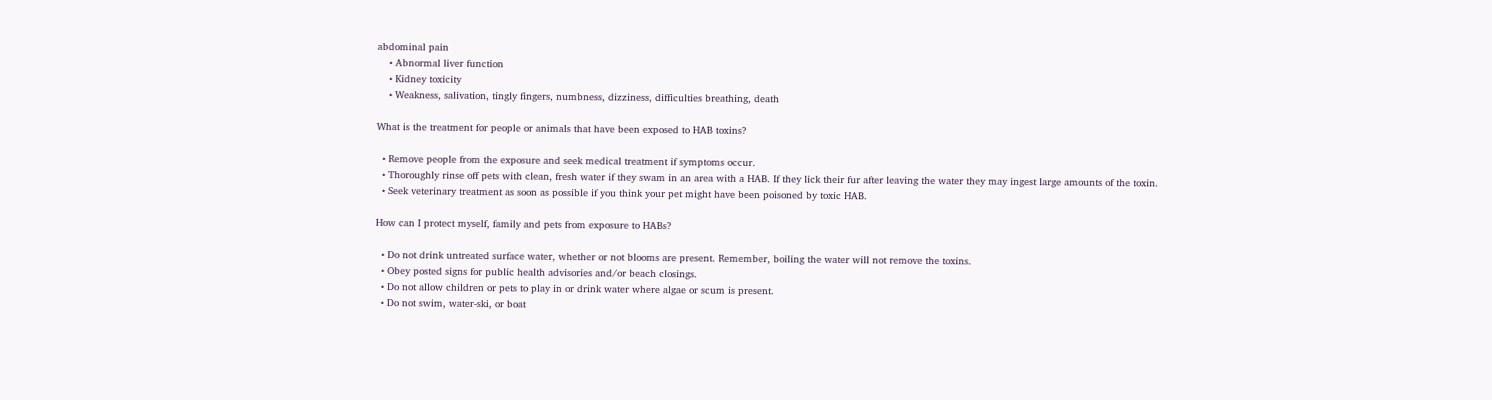abdominal pain
    • Abnormal liver function
    • Kidney toxicity
    • Weakness, salivation, tingly fingers, numbness, dizziness, difficulties breathing, death

What is the treatment for people or animals that have been exposed to HAB toxins?

  • Remove people from the exposure and seek medical treatment if symptoms occur.
  • Thoroughly rinse off pets with clean, fresh water if they swam in an area with a HAB. If they lick their fur after leaving the water they may ingest large amounts of the toxin.
  • Seek veterinary treatment as soon as possible if you think your pet might have been poisoned by toxic HAB.

How can I protect myself, family and pets from exposure to HABs?

  • Do not drink untreated surface water, whether or not blooms are present. Remember, boiling the water will not remove the toxins.
  • Obey posted signs for public health advisories and/or beach closings.
  • Do not allow children or pets to play in or drink water where algae or scum is present.
  • Do not swim, water-ski, or boat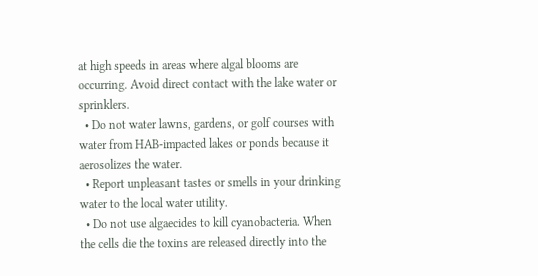at high speeds in areas where algal blooms are occurring. Avoid direct contact with the lake water or sprinklers.
  • Do not water lawns, gardens, or golf courses with water from HAB-impacted lakes or ponds because it aerosolizes the water.
  • Report unpleasant tastes or smells in your drinking water to the local water utility.
  • Do not use algaecides to kill cyanobacteria. When the cells die the toxins are released directly into the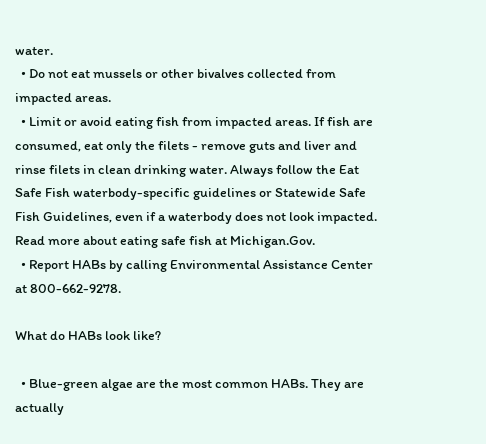water.
  • Do not eat mussels or other bivalves collected from impacted areas.
  • Limit or avoid eating fish from impacted areas. If fish are consumed, eat only the filets - remove guts and liver and rinse filets in clean drinking water. Always follow the Eat Safe Fish waterbody-specific guidelines or Statewide Safe Fish Guidelines, even if a waterbody does not look impacted. Read more about eating safe fish at Michigan.Gov.
  • Report HABs by calling Environmental Assistance Center at 800-662-9278.

What do HABs look like?

  • Blue-green algae are the most common HABs. They are actually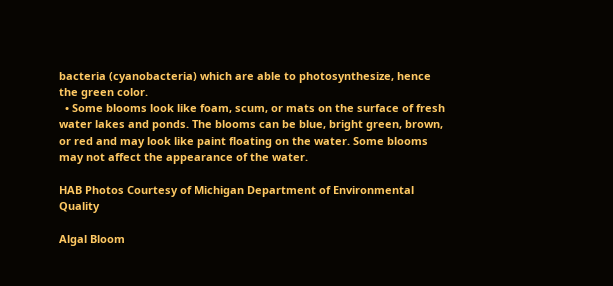bacteria (cyanobacteria) which are able to photosynthesize, hence the green color.
  • Some blooms look like foam, scum, or mats on the surface of fresh water lakes and ponds. The blooms can be blue, bright green, brown, or red and may look like paint floating on the water. Some blooms may not affect the appearance of the water.

HAB Photos Courtesy of Michigan Department of Environmental Quality

Algal Bloom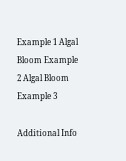Example 1 Algal Bloom Example 2 Algal Bloom Example 3

Additional Info